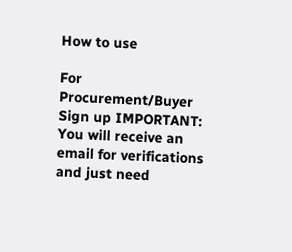How to use

For Procurement/Buyer Sign up IMPORTANT: You will receive an email for verifications and just need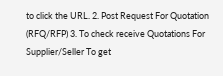to click the URL. 2. Post Request For Quotation (RFQ/RFP) 3. To check receive Quotations For Supplier/Seller To get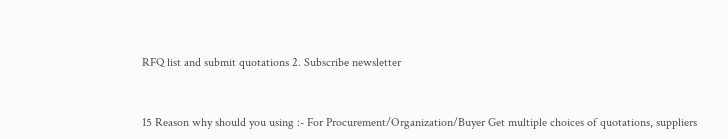RFQ list and submit quotations 2. Subscribe newsletter


15 Reason why should you using :- For Procurement/Organization/Buyer Get multiple choices of quotations, suppliers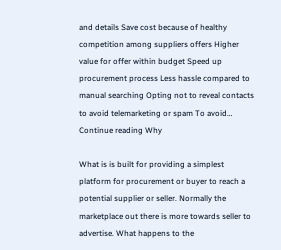and details Save cost because of healthy competition among suppliers offers Higher value for offer within budget Speed up procurement process Less hassle compared to manual searching Opting not to reveal contacts to avoid telemarketing or spam To avoid… Continue reading Why

What is is built for providing a simplest platform for procurement or buyer to reach a potential supplier or seller. Normally the marketplace out there is more towards seller to advertise. What happens to the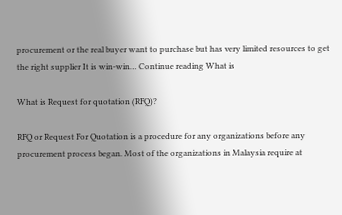procurement or the real buyer want to purchase but has very limited resources to get the right supplier It is win-win… Continue reading What is

What is Request for quotation (RFQ)?

RFQ or Request For Quotation is a procedure for any organizations before any procurement process began. Most of the organizations in Malaysia require at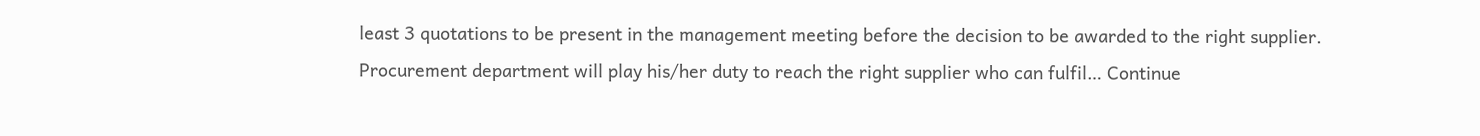least 3 quotations to be present in the management meeting before the decision to be awarded to the right supplier. Procurement department will play his/her duty to reach the right supplier who can fulfil… Continue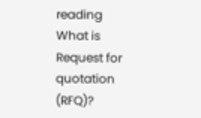reading What is Request for quotation (RFQ)?